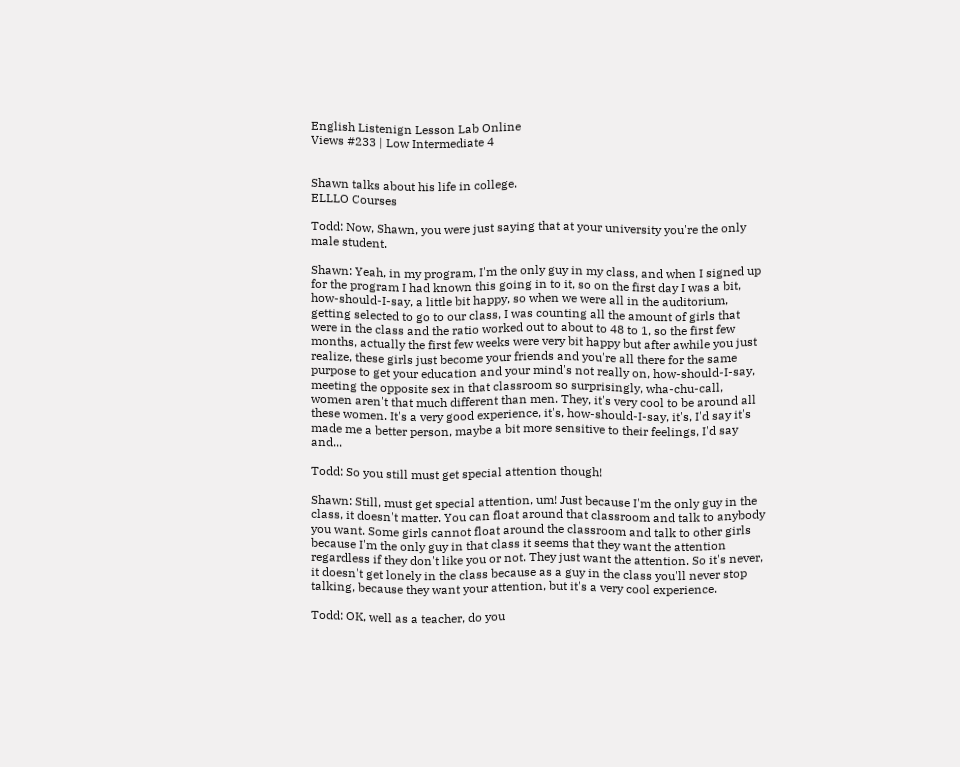English Listenign Lesson Lab Online
Views #233 | Low Intermediate 4


Shawn talks about his life in college.
ELLLO Courses

Todd: Now, Shawn, you were just saying that at your university you're the only male student.

Shawn: Yeah, in my program, I'm the only guy in my class, and when I signed up for the program I had known this going in to it, so on the first day I was a bit, how-should-I-say, a little bit happy, so when we were all in the auditorium, getting selected to go to our class, I was counting all the amount of girls that were in the class and the ratio worked out to about to 48 to 1, so the first few months, actually the first few weeks were very bit happy but after awhile you just realize, these girls just become your friends and you're all there for the same purpose to get your education and your mind's not really on, how-should-I-say, meeting the opposite sex in that classroom so surprisingly, wha-chu-call, women aren't that much different than men. They, it's very cool to be around all these women. It's a very good experience, it's, how-should-I-say, it's, I'd say it's made me a better person, maybe a bit more sensitive to their feelings, I'd say and...

Todd: So you still must get special attention though!

Shawn: Still, must get special attention, um! Just because I'm the only guy in the class, it doesn't matter. You can float around that classroom and talk to anybody you want. Some girls cannot float around the classroom and talk to other girls because I'm the only guy in that class it seems that they want the attention regardless if they don't like you or not. They just want the attention. So it's never, it doesn't get lonely in the class because as a guy in the class you'll never stop talking, because they want your attention, but it's a very cool experience.

Todd: OK, well as a teacher, do you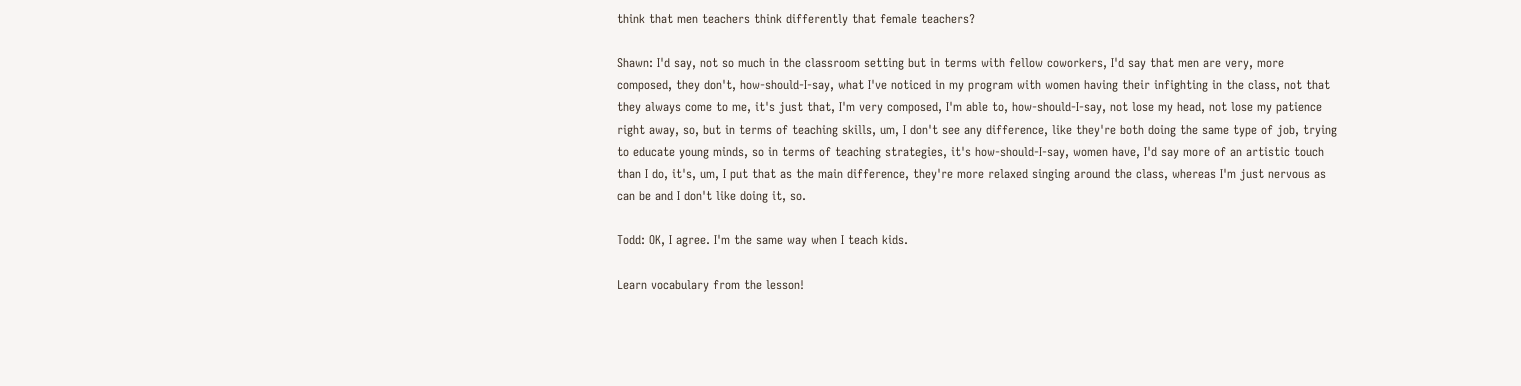think that men teachers think differently that female teachers?

Shawn: I'd say, not so much in the classroom setting but in terms with fellow coworkers, I'd say that men are very, more composed, they don't, how-should-I-say, what I've noticed in my program with women having their infighting in the class, not that they always come to me, it's just that, I'm very composed, I'm able to, how-should-I-say, not lose my head, not lose my patience right away, so, but in terms of teaching skills, um, I don't see any difference, like they're both doing the same type of job, trying to educate young minds, so in terms of teaching strategies, it's how-should-I-say, women have, I'd say more of an artistic touch than I do, it's, um, I put that as the main difference, they're more relaxed singing around the class, whereas I'm just nervous as can be and I don't like doing it, so.

Todd: OK, I agree. I'm the same way when I teach kids.

Learn vocabulary from the lesson!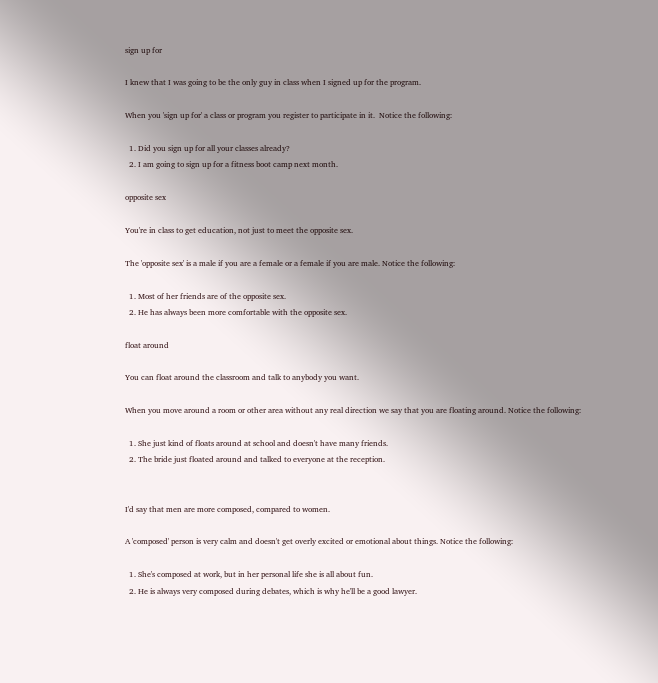sign up for

I knew that I was going to be the only guy in class when I signed up for the program.

When you 'sign up for' a class or program you register to participate in it.  Notice the following:

  1. Did you sign up for all your classes already?
  2. I am going to sign up for a fitness boot camp next month.

opposite sex

You're in class to get education, not just to meet the opposite sex.

The 'opposite sex' is a male if you are a female or a female if you are male. Notice the following:

  1. Most of her friends are of the opposite sex.
  2. He has always been more comfortable with the opposite sex.

float around

You can float around the classroom and talk to anybody you want.

When you move around a room or other area without any real direction we say that you are floating around. Notice the following:

  1. She just kind of floats around at school and doesn't have many friends.
  2. The bride just floated around and talked to everyone at the reception.


I'd say that men are more composed, compared to women.

A 'composed' person is very calm and doesn't get overly excited or emotional about things. Notice the following:

  1. She's composed at work, but in her personal life she is all about fun.
  2. He is always very composed during debates, which is why he'll be a good lawyer.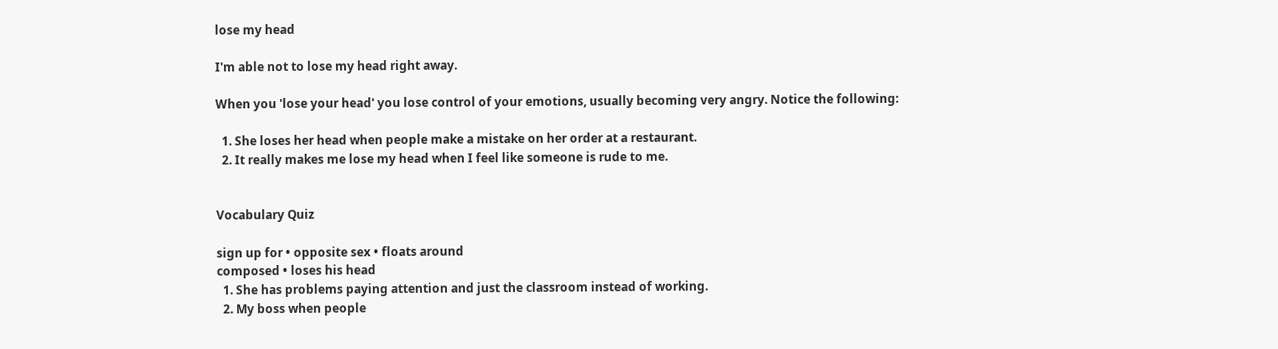lose my head

I'm able not to lose my head right away.

When you 'lose your head' you lose control of your emotions, usually becoming very angry. Notice the following:

  1. She loses her head when people make a mistake on her order at a restaurant.
  2. It really makes me lose my head when I feel like someone is rude to me.


Vocabulary Quiz

sign up for • opposite sex • floats around
composed • loses his head
  1. She has problems paying attention and just the classroom instead of working.
  2. My boss when people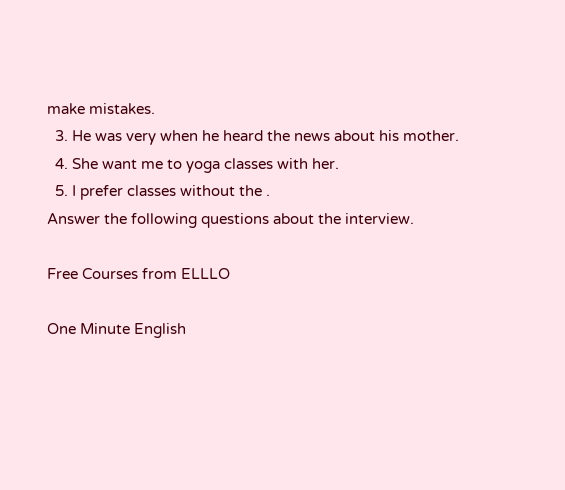make mistakes.
  3. He was very when he heard the news about his mother.
  4. She want me to yoga classes with her.
  5. I prefer classes without the .
Answer the following questions about the interview.

Free Courses from ELLLO

One Minute English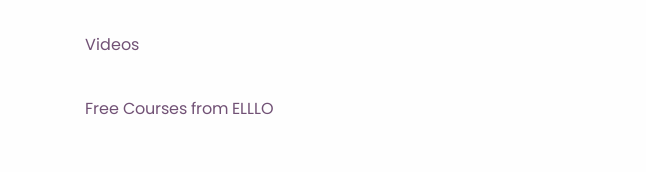Videos

Free Courses from ELLLO